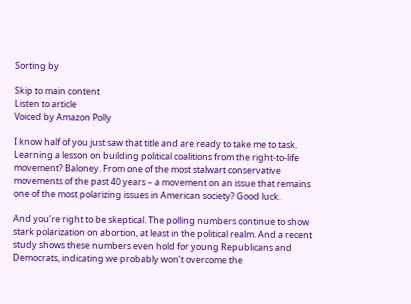Sorting by

Skip to main content
Listen to article
Voiced by Amazon Polly

I know half of you just saw that title and are ready to take me to task. Learning a lesson on building political coalitions from the right-to-life movement? Baloney. From one of the most stalwart conservative movements of the past 40 years – a movement on an issue that remains one of the most polarizing issues in American society? Good luck.

And you’re right to be skeptical. The polling numbers continue to show stark polarization on abortion, at least in the political realm. And a recent study shows these numbers even hold for young Republicans and Democrats, indicating we probably won’t overcome the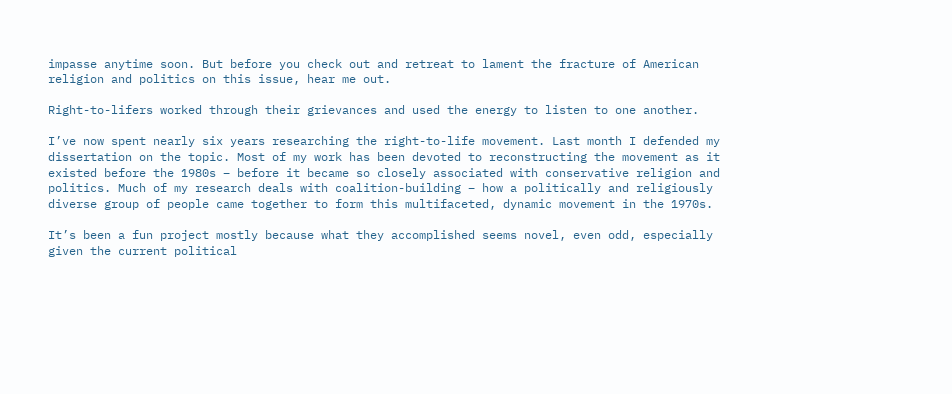impasse anytime soon. But before you check out and retreat to lament the fracture of American religion and politics on this issue, hear me out.

Right-to-lifers worked through their grievances and used the energy to listen to one another.

I’ve now spent nearly six years researching the right-to-life movement. Last month I defended my dissertation on the topic. Most of my work has been devoted to reconstructing the movement as it existed before the 1980s – before it became so closely associated with conservative religion and politics. Much of my research deals with coalition-building – how a politically and religiously diverse group of people came together to form this multifaceted, dynamic movement in the 1970s.

It’s been a fun project mostly because what they accomplished seems novel, even odd, especially given the current political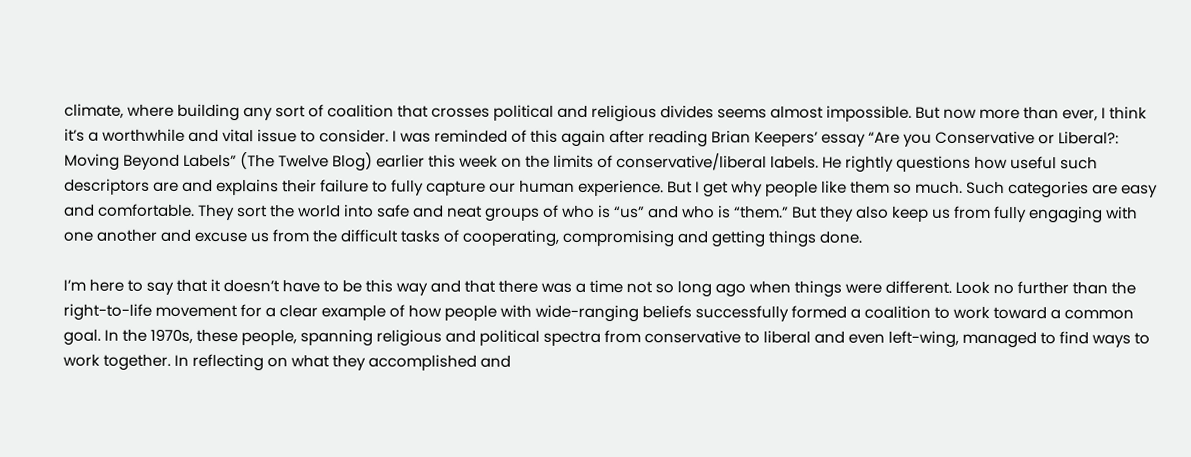climate, where building any sort of coalition that crosses political and religious divides seems almost impossible. But now more than ever, I think it’s a worthwhile and vital issue to consider. I was reminded of this again after reading Brian Keepers’ essay “Are you Conservative or Liberal?: Moving Beyond Labels” (The Twelve Blog) earlier this week on the limits of conservative/liberal labels. He rightly questions how useful such descriptors are and explains their failure to fully capture our human experience. But I get why people like them so much. Such categories are easy and comfortable. They sort the world into safe and neat groups of who is “us” and who is “them.” But they also keep us from fully engaging with one another and excuse us from the difficult tasks of cooperating, compromising and getting things done.

I’m here to say that it doesn’t have to be this way and that there was a time not so long ago when things were different. Look no further than the right-to-life movement for a clear example of how people with wide-ranging beliefs successfully formed a coalition to work toward a common goal. In the 1970s, these people, spanning religious and political spectra from conservative to liberal and even left-wing, managed to find ways to work together. In reflecting on what they accomplished and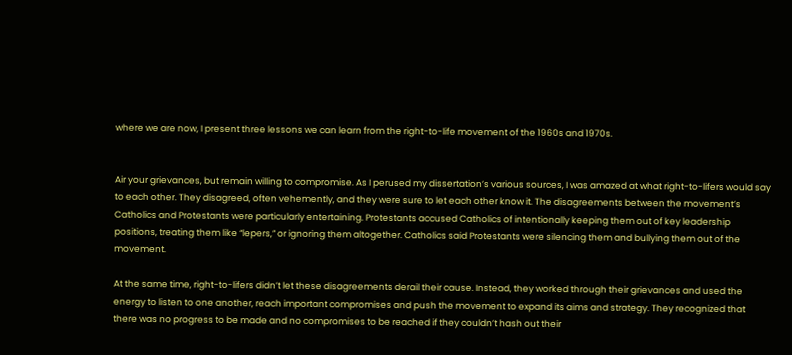where we are now, I present three lessons we can learn from the right-to-life movement of the 1960s and 1970s.


Air your grievances, but remain willing to compromise. As I perused my dissertation’s various sources, I was amazed at what right-to-lifers would say to each other. They disagreed, often vehemently, and they were sure to let each other know it. The disagreements between the movement’s Catholics and Protestants were particularly entertaining. Protestants accused Catholics of intentionally keeping them out of key leadership positions, treating them like “lepers,” or ignoring them altogether. Catholics said Protestants were silencing them and bullying them out of the movement.

At the same time, right-to-lifers didn’t let these disagreements derail their cause. Instead, they worked through their grievances and used the energy to listen to one another, reach important compromises and push the movement to expand its aims and strategy. They recognized that there was no progress to be made and no compromises to be reached if they couldn’t hash out their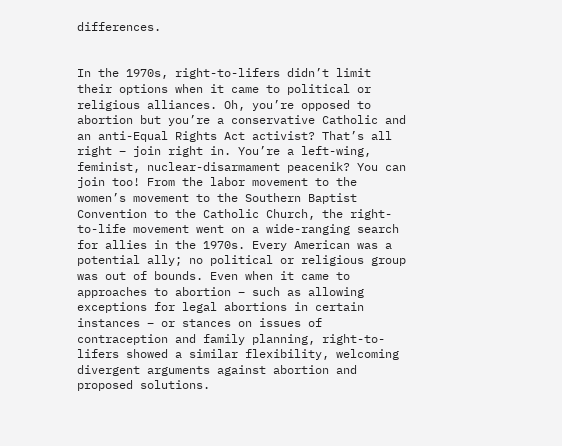differences.


In the 1970s, right-to-lifers didn’t limit their options when it came to political or religious alliances. Oh, you’re opposed to abortion but you’re a conservative Catholic and an anti-Equal Rights Act activist? That’s all right – join right in. You’re a left-wing, feminist, nuclear-disarmament peacenik? You can join too! From the labor movement to the women’s movement to the Southern Baptist Convention to the Catholic Church, the right-to-life movement went on a wide-ranging search for allies in the 1970s. Every American was a potential ally; no political or religious group was out of bounds. Even when it came to approaches to abortion – such as allowing exceptions for legal abortions in certain instances – or stances on issues of contraception and family planning, right-to-lifers showed a similar flexibility, welcoming divergent arguments against abortion and proposed solutions.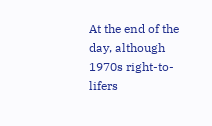At the end of the day, although 1970s right-to-lifers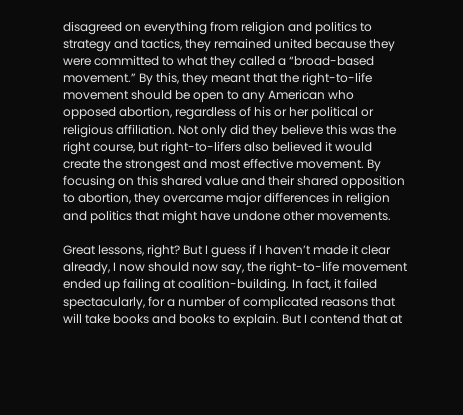disagreed on everything from religion and politics to strategy and tactics, they remained united because they were committed to what they called a “broad-based movement.” By this, they meant that the right-to-life movement should be open to any American who opposed abortion, regardless of his or her political or religious affiliation. Not only did they believe this was the right course, but right-to-lifers also believed it would create the strongest and most effective movement. By focusing on this shared value and their shared opposition to abortion, they overcame major differences in religion and politics that might have undone other movements.

Great lessons, right? But I guess if I haven’t made it clear already, I now should now say, the right-to-life movement ended up failing at coalition-building. In fact, it failed spectacularly, for a number of complicated reasons that will take books and books to explain. But I contend that at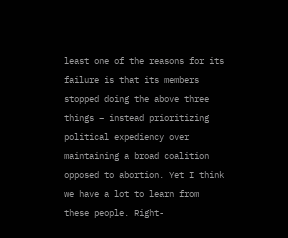least one of the reasons for its failure is that its members stopped doing the above three things – instead prioritizing political expediency over maintaining a broad coalition opposed to abortion. Yet I think we have a lot to learn from these people. Right-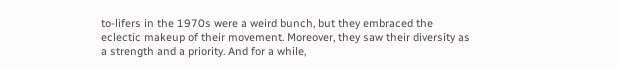to-lifers in the 1970s were a weird bunch, but they embraced the eclectic makeup of their movement. Moreover, they saw their diversity as a strength and a priority. And for a while,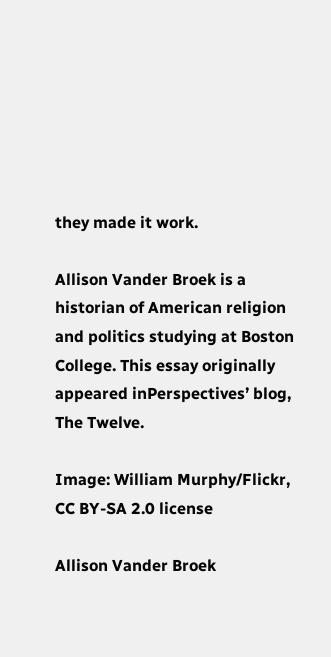they made it work.

Allison Vander Broek is a historian of American religion and politics studying at Boston College. This essay originally appeared inPerspectives’ blog, The Twelve.

Image: William Murphy/Flickr, CC BY-SA 2.0 license

Allison Vander Broek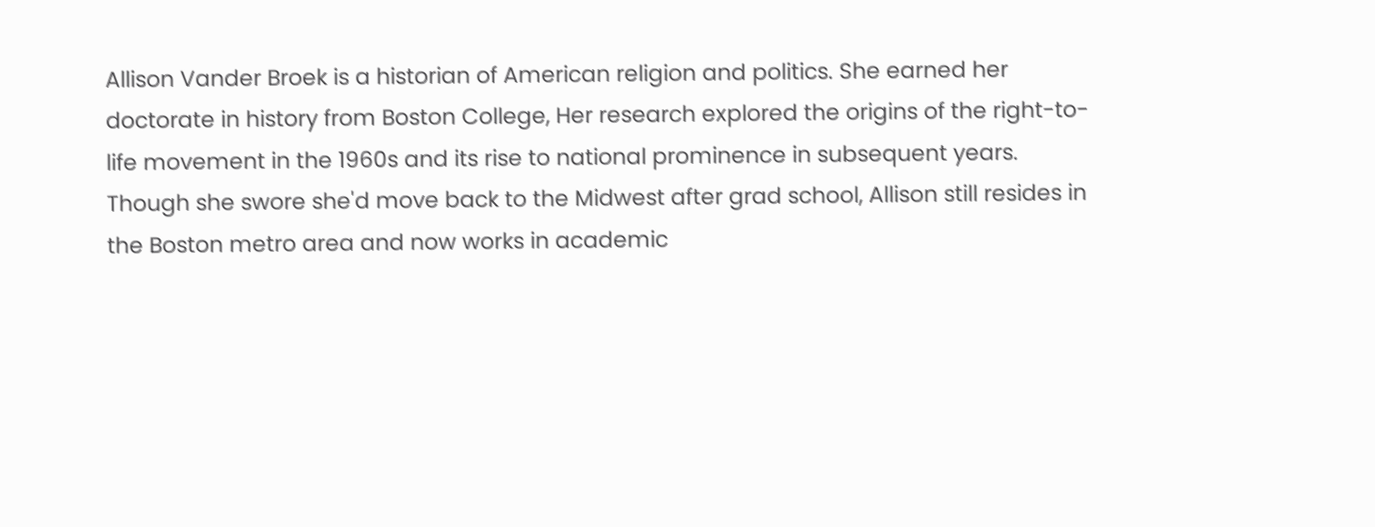Allison Vander Broek is a historian of American religion and politics. She earned her doctorate in history from Boston College, Her research explored the origins of the right-to-life movement in the 1960s and its rise to national prominence in subsequent years. Though she swore she'd move back to the Midwest after grad school, Allison still resides in the Boston metro area and now works in academic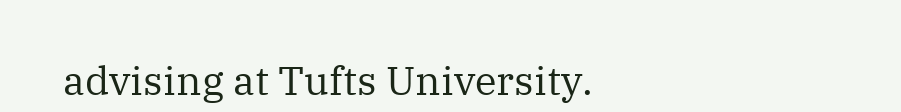advising at Tufts University.